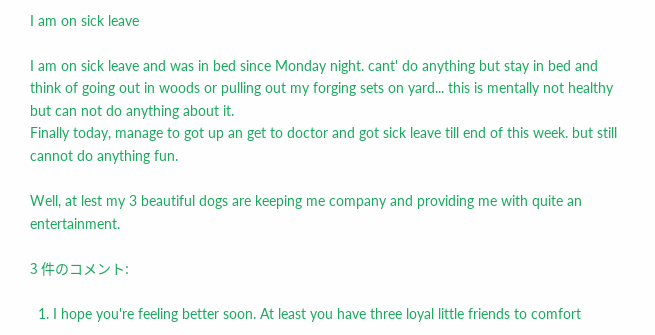I am on sick leave

I am on sick leave and was in bed since Monday night. cant' do anything but stay in bed and think of going out in woods or pulling out my forging sets on yard... this is mentally not healthy but can not do anything about it.
Finally today, manage to got up an get to doctor and got sick leave till end of this week. but still cannot do anything fun.

Well, at lest my 3 beautiful dogs are keeping me company and providing me with quite an entertainment.

3 件のコメント:

  1. I hope you're feeling better soon. At least you have three loyal little friends to comfort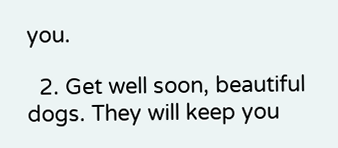you.

  2. Get well soon, beautiful dogs. They will keep you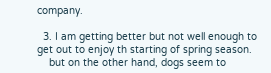company.

  3. I am getting better but not well enough to get out to enjoy th starting of spring season.
    but on the other hand, dogs seem to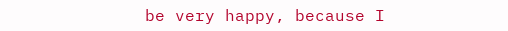be very happy, because I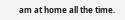am at home all the time.